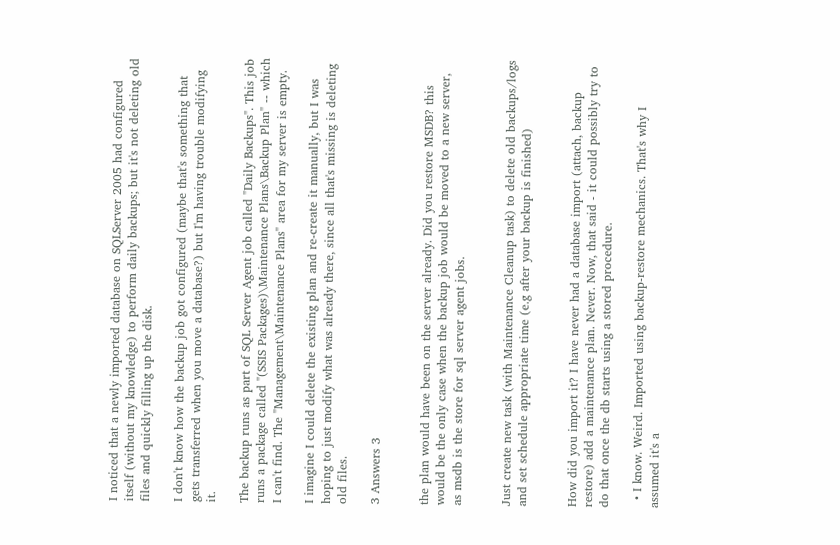I noticed that a newly imported database on SQLServer 2005 had configured itself (without my knowledge) to perform daily backups; but it's not deleting old files and quickly filling up the disk.

I don't know how the backup job got configured (maybe that's something that gets transferred when you move a database?) but I'm having trouble modifying it.

The backup runs as part of SQL Server Agent job called "Daily Backups". This job runs a package called "(SSIS Packages)\Maintenance Plans\Backup Plan" -- which I can't find. The "Management\Maintenance Plans" area for my server is empty.

I imagine I could delete the existing plan and re-create it manually, but I was hoping to just modify what was already there, since all that's missing is deleting old files.

3 Answers 3


the plan would have been on the server already. Did you restore MSDB? this would be the only case when the backup job would be moved to a new server, as msdb is the store for sql server agent jobs.


Just create new task (with Maintenance Cleanup task) to delete old backups/logs and set schedule appropriate time (e.g after your backup is finished)


How did you import it? I have never had a database import (attach, backup restore) add a maintenance plan. Never. Now, that said - it could possibly try to do that once the db starts using a stored procedure.

  • I know. Weird. Imported using backup-restore mechanics. That's why I assumed it's a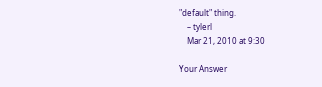"default" thing.
    – tylerl
    Mar 21, 2010 at 9:30

Your Answer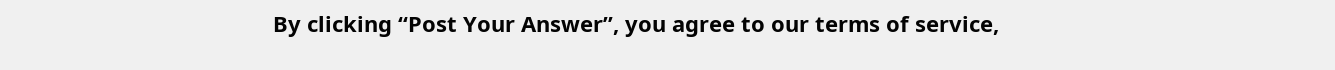By clicking “Post Your Answer”, you agree to our terms of service,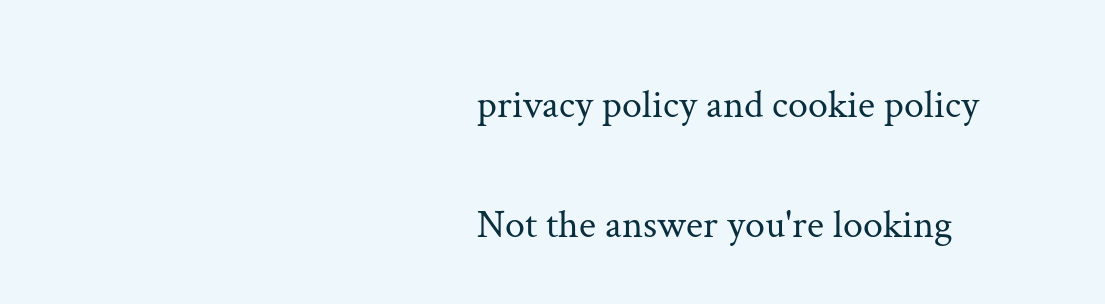privacy policy and cookie policy

Not the answer you're looking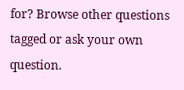for? Browse other questions tagged or ask your own question.